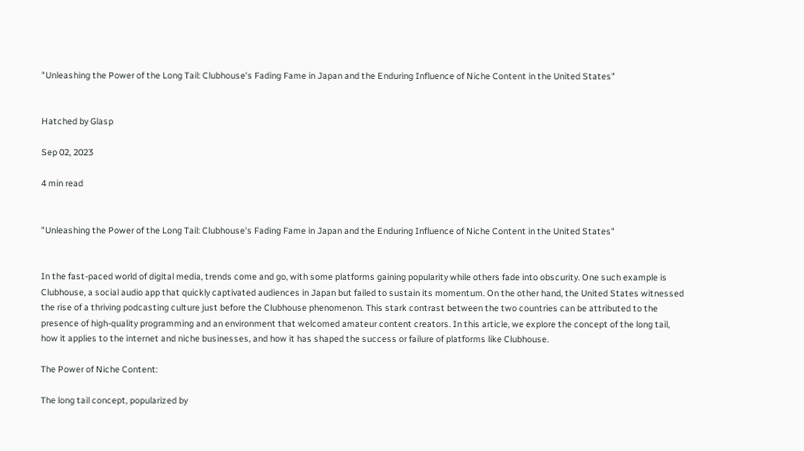"Unleashing the Power of the Long Tail: Clubhouse's Fading Fame in Japan and the Enduring Influence of Niche Content in the United States"


Hatched by Glasp

Sep 02, 2023

4 min read


"Unleashing the Power of the Long Tail: Clubhouse's Fading Fame in Japan and the Enduring Influence of Niche Content in the United States"


In the fast-paced world of digital media, trends come and go, with some platforms gaining popularity while others fade into obscurity. One such example is Clubhouse, a social audio app that quickly captivated audiences in Japan but failed to sustain its momentum. On the other hand, the United States witnessed the rise of a thriving podcasting culture just before the Clubhouse phenomenon. This stark contrast between the two countries can be attributed to the presence of high-quality programming and an environment that welcomed amateur content creators. In this article, we explore the concept of the long tail, how it applies to the internet and niche businesses, and how it has shaped the success or failure of platforms like Clubhouse.

The Power of Niche Content:

The long tail concept, popularized by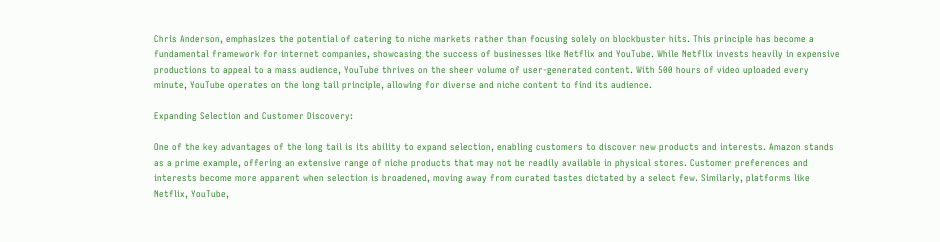Chris Anderson, emphasizes the potential of catering to niche markets rather than focusing solely on blockbuster hits. This principle has become a fundamental framework for internet companies, showcasing the success of businesses like Netflix and YouTube. While Netflix invests heavily in expensive productions to appeal to a mass audience, YouTube thrives on the sheer volume of user-generated content. With 500 hours of video uploaded every minute, YouTube operates on the long tail principle, allowing for diverse and niche content to find its audience.

Expanding Selection and Customer Discovery:

One of the key advantages of the long tail is its ability to expand selection, enabling customers to discover new products and interests. Amazon stands as a prime example, offering an extensive range of niche products that may not be readily available in physical stores. Customer preferences and interests become more apparent when selection is broadened, moving away from curated tastes dictated by a select few. Similarly, platforms like Netflix, YouTube,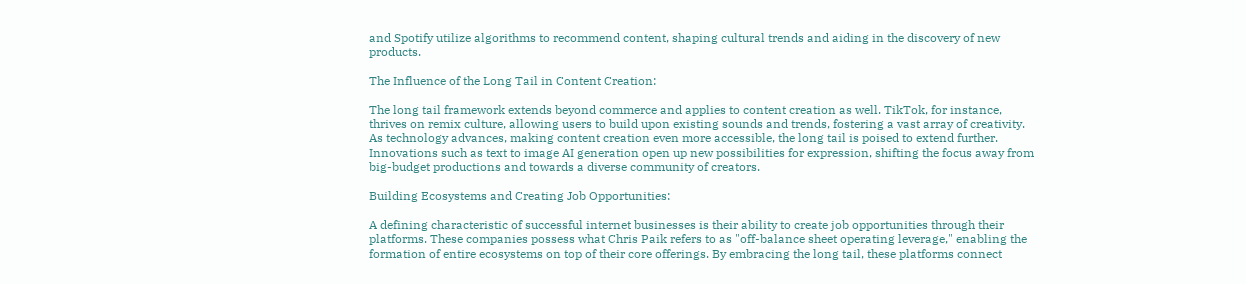and Spotify utilize algorithms to recommend content, shaping cultural trends and aiding in the discovery of new products.

The Influence of the Long Tail in Content Creation:

The long tail framework extends beyond commerce and applies to content creation as well. TikTok, for instance, thrives on remix culture, allowing users to build upon existing sounds and trends, fostering a vast array of creativity. As technology advances, making content creation even more accessible, the long tail is poised to extend further. Innovations such as text to image AI generation open up new possibilities for expression, shifting the focus away from big-budget productions and towards a diverse community of creators.

Building Ecosystems and Creating Job Opportunities:

A defining characteristic of successful internet businesses is their ability to create job opportunities through their platforms. These companies possess what Chris Paik refers to as "off-balance sheet operating leverage," enabling the formation of entire ecosystems on top of their core offerings. By embracing the long tail, these platforms connect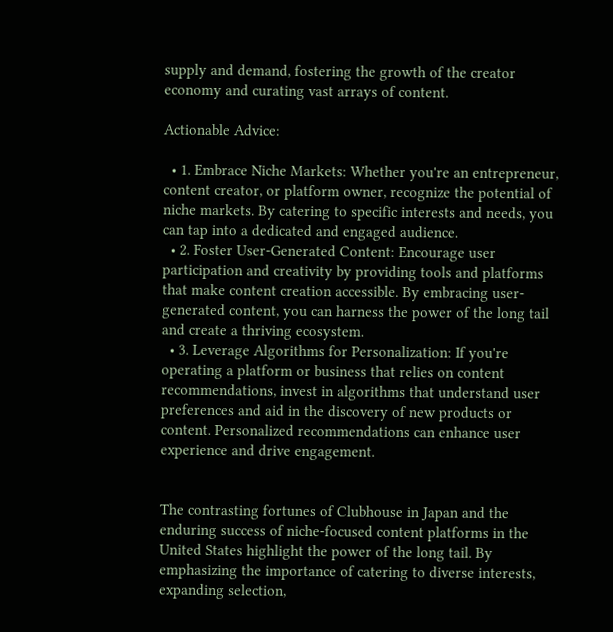supply and demand, fostering the growth of the creator economy and curating vast arrays of content.

Actionable Advice:

  • 1. Embrace Niche Markets: Whether you're an entrepreneur, content creator, or platform owner, recognize the potential of niche markets. By catering to specific interests and needs, you can tap into a dedicated and engaged audience.
  • 2. Foster User-Generated Content: Encourage user participation and creativity by providing tools and platforms that make content creation accessible. By embracing user-generated content, you can harness the power of the long tail and create a thriving ecosystem.
  • 3. Leverage Algorithms for Personalization: If you're operating a platform or business that relies on content recommendations, invest in algorithms that understand user preferences and aid in the discovery of new products or content. Personalized recommendations can enhance user experience and drive engagement.


The contrasting fortunes of Clubhouse in Japan and the enduring success of niche-focused content platforms in the United States highlight the power of the long tail. By emphasizing the importance of catering to diverse interests, expanding selection,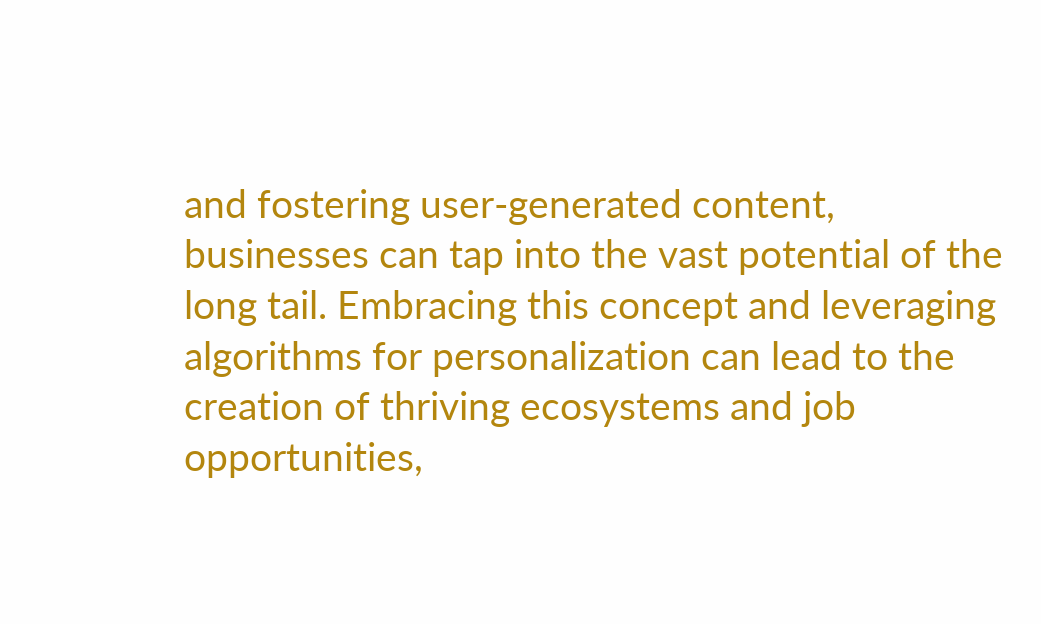and fostering user-generated content, businesses can tap into the vast potential of the long tail. Embracing this concept and leveraging algorithms for personalization can lead to the creation of thriving ecosystems and job opportunities,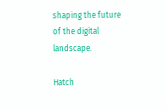shaping the future of the digital landscape.

Hatch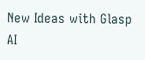New Ideas with Glasp AI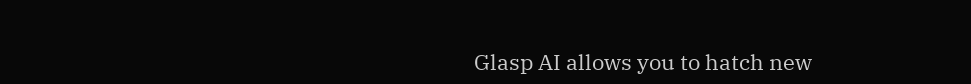Glasp AI allows you to hatch new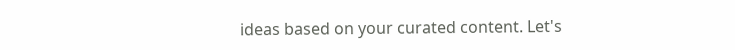ideas based on your curated content. Let's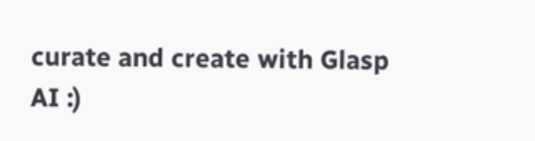curate and create with Glasp AI :)